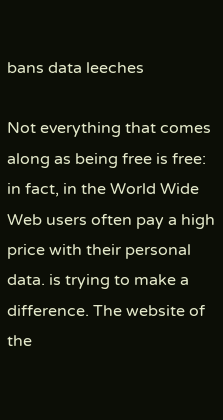bans data leeches

Not everything that comes along as being free is free: in fact, in the World Wide Web users often pay a high price with their personal data. is trying to make a difference. The website of the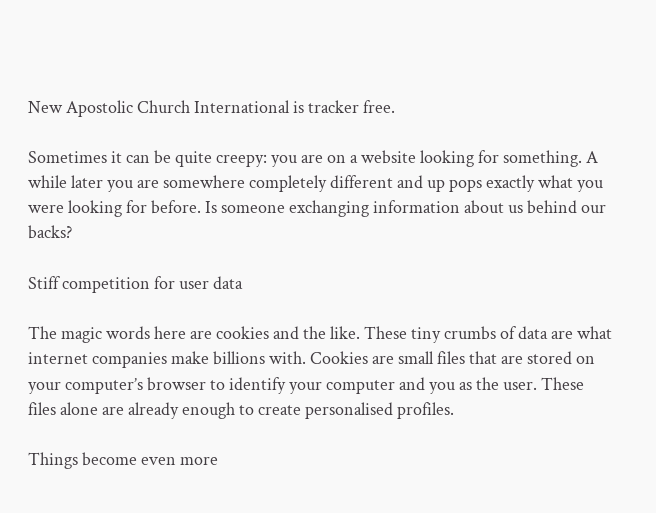New Apostolic Church International is tracker free.

Sometimes it can be quite creepy: you are on a website looking for something. A while later you are somewhere completely different and up pops exactly what you were looking for before. Is someone exchanging information about us behind our backs?

Stiff competition for user data

The magic words here are cookies and the like. These tiny crumbs of data are what internet companies make billions with. Cookies are small files that are stored on your computer’s browser to identify your computer and you as the user. These files alone are already enough to create personalised profiles.

Things become even more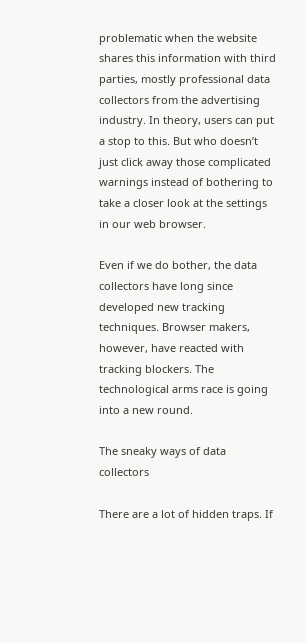problematic when the website shares this information with third parties, mostly professional data collectors from the advertising industry. In theory, users can put a stop to this. But who doesn’t just click away those complicated warnings instead of bothering to take a closer look at the settings in our web browser.

Even if we do bother, the data collectors have long since developed new tracking techniques. Browser makers, however, have reacted with tracking blockers. The technological arms race is going into a new round.

The sneaky ways of data collectors

There are a lot of hidden traps. If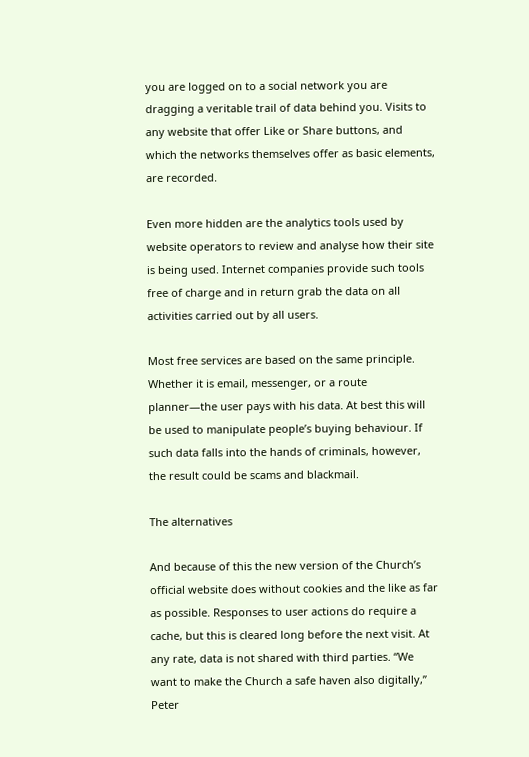you are logged on to a social network you are dragging a veritable trail of data behind you. Visits to any website that offer Like or Share buttons, and which the networks themselves offer as basic elements, are recorded.

Even more hidden are the analytics tools used by website operators to review and analyse how their site is being used. Internet companies provide such tools free of charge and in return grab the data on all activities carried out by all users.

Most free services are based on the same principle. Whether it is email, messenger, or a route planner—the user pays with his data. At best this will be used to manipulate people’s buying behaviour. If such data falls into the hands of criminals, however, the result could be scams and blackmail.

The alternatives

And because of this the new version of the Church’s official website does without cookies and the like as far as possible. Responses to user actions do require a cache, but this is cleared long before the next visit. At any rate, data is not shared with third parties. “We want to make the Church a safe haven also digitally,” Peter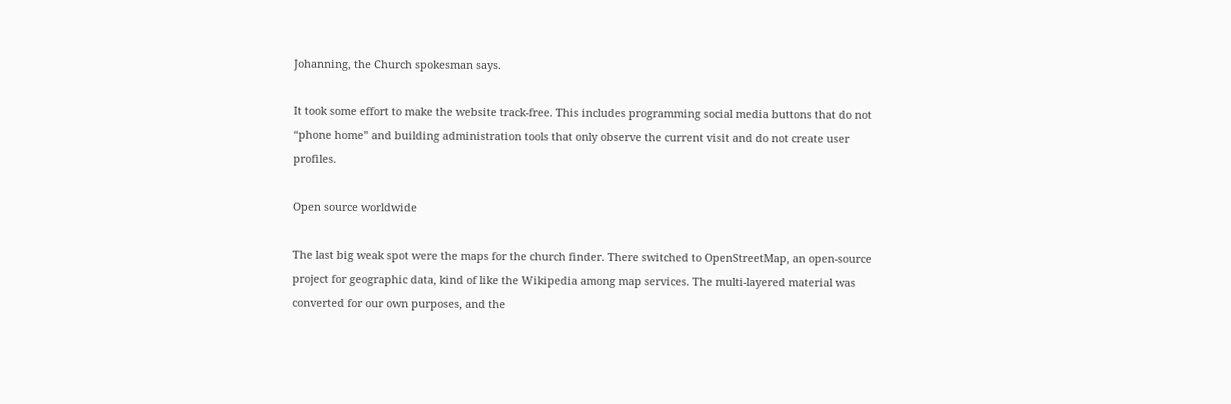Johanning, the Church spokesman says.

It took some effort to make the website track-free. This includes programming social media buttons that do not “phone home” and building administration tools that only observe the current visit and do not create user profiles.

Open source worldwide

The last big weak spot were the maps for the church finder. There switched to OpenStreetMap, an open-source project for geographic data, kind of like the Wikipedia among map services. The multi-layered material was converted for our own purposes, and the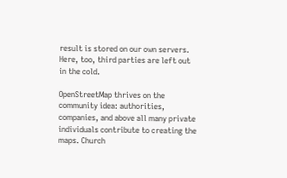result is stored on our own servers. Here, too, third parties are left out in the cold.

OpenStreetMap thrives on the community idea: authorities, companies, and above all many private individuals contribute to creating the maps. Church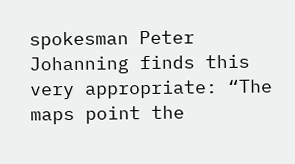spokesman Peter Johanning finds this very appropriate: “The maps point the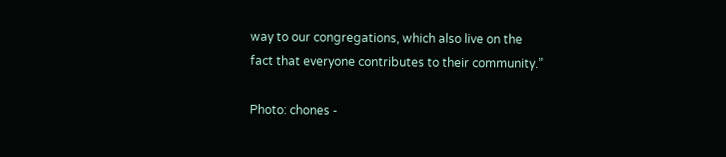way to our congregations, which also live on the fact that everyone contributes to their community.”

Photo: chones -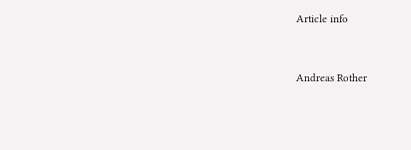Article info


Andreas Rother